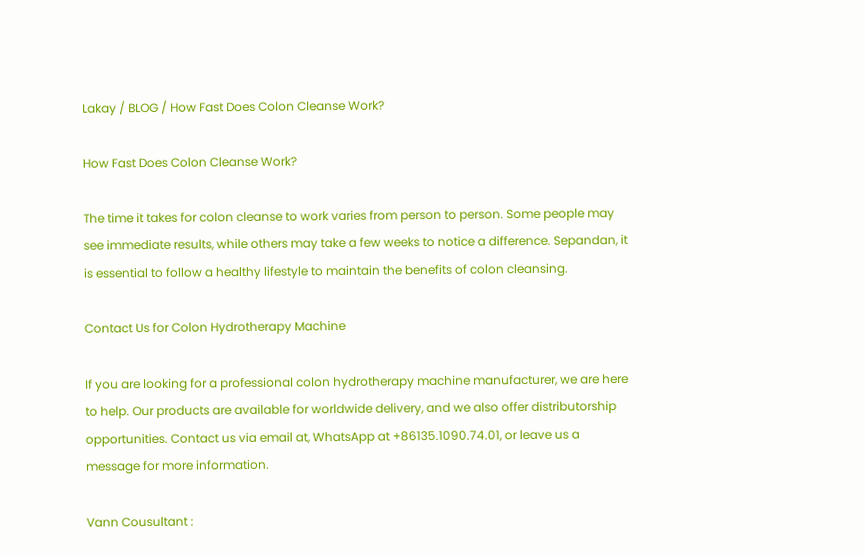Lakay / BLOG / How Fast Does Colon Cleanse Work?

How Fast Does Colon Cleanse Work?

The time it takes for colon cleanse to work varies from person to person. Some people may see immediate results, while others may take a few weeks to notice a difference. Sepandan, it is essential to follow a healthy lifestyle to maintain the benefits of colon cleansing.

Contact Us for Colon Hydrotherapy Machine

If you are looking for a professional colon hydrotherapy machine manufacturer, we are here to help. Our products are available for worldwide delivery, and we also offer distributorship opportunities. Contact us via email at, WhatsApp at +86135.1090.74.01, or leave us a message for more information.

Vann Cousultant :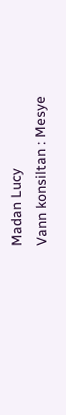Madan Lucy
Vann konsiltan : Mesye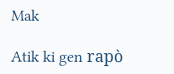Mak

Atik ki gen rapò